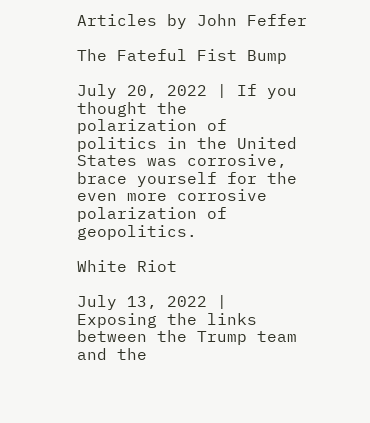Articles by John Feffer

The Fateful Fist Bump

July 20, 2022 | If you thought the polarization of politics in the United States was corrosive, brace yourself for the even more corrosive polarization of geopolitics.

White Riot

July 13, 2022 | Exposing the links between the Trump team and the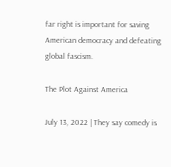far right is important for saving American democracy and defeating global fascism.

The Plot Against America

July 13, 2022 | They say comedy is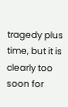tragedy plus time, but it is clearly too soon for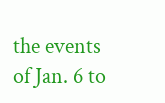the events of Jan. 6 to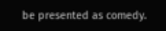be presented as comedy.